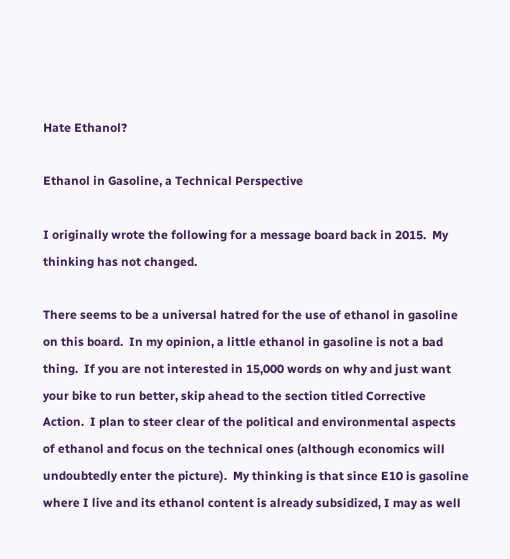Hate Ethanol?

Ethanol in Gasoline, a Technical Perspective

I originally wrote the following for a message board back in 2015.  My thinking has not changed.

There seems to be a universal hatred for the use of ethanol in gasoline on this board.  In my opinion, a little ethanol in gasoline is not a bad thing.  If you are not interested in 15,000 words on why and just want your bike to run better, skip ahead to the section titled Corrective Action.  I plan to steer clear of the political and environmental aspects of ethanol and focus on the technical ones (although economics will undoubtedly enter the picture).  My thinking is that since E10 is gasoline where I live and its ethanol content is already subsidized, I may as well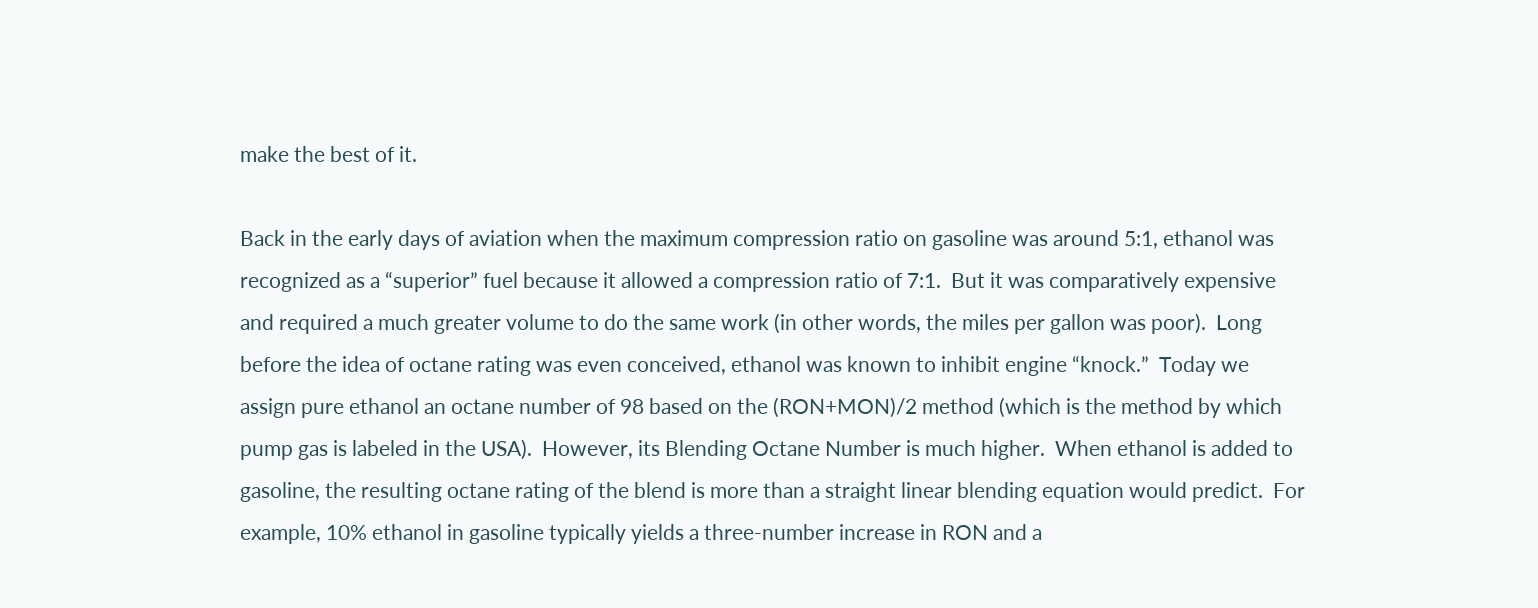make the best of it.

Back in the early days of aviation when the maximum compression ratio on gasoline was around 5:1, ethanol was recognized as a “superior” fuel because it allowed a compression ratio of 7:1.  But it was comparatively expensive and required a much greater volume to do the same work (in other words, the miles per gallon was poor).  Long before the idea of octane rating was even conceived, ethanol was known to inhibit engine “knock.”  Today we assign pure ethanol an octane number of 98 based on the (RON+MON)/2 method (which is the method by which pump gas is labeled in the USA).  However, its Blending Octane Number is much higher.  When ethanol is added to gasoline, the resulting octane rating of the blend is more than a straight linear blending equation would predict.  For example, 10% ethanol in gasoline typically yields a three-number increase in RON and a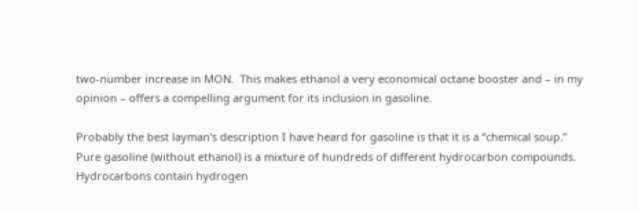two-number increase in MON.  This makes ethanol a very economical octane booster and – in my opinion – offers a compelling argument for its inclusion in gasoline.

Probably the best layman's description I have heard for gasoline is that it is a “chemical soup.”  Pure gasoline (without ethanol) is a mixture of hundreds of different hydrocarbon compounds.  Hydrocarbons contain hydrogen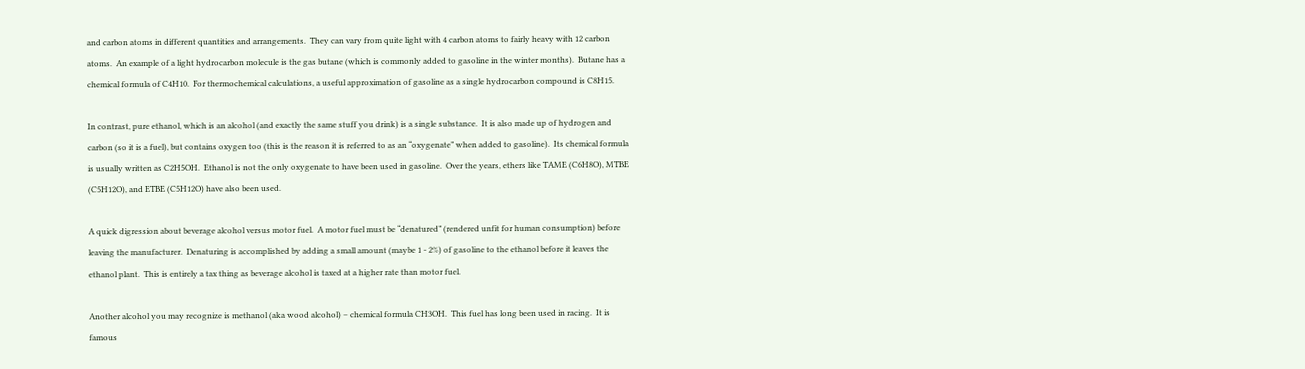and carbon atoms in different quantities and arrangements.  They can vary from quite light with 4 carbon atoms to fairly heavy with 12 carbon atoms.  An example of a light hydrocarbon molecule is the gas butane (which is commonly added to gasoline in the winter months).  Butane has a chemical formula of C4H10.  For thermochemical calculations, a useful approximation of gasoline as a single hydrocarbon compound is C8H15.

In contrast, pure ethanol, which is an alcohol (and exactly the same stuff you drink) is a single substance.  It is also made up of hydrogen and carbon (so it is a fuel), but contains oxygen too (this is the reason it is referred to as an “oxygenate” when added to gasoline).  Its chemical formula is usually written as C2H5OH.  Ethanol is not the only oxygenate to have been used in gasoline.  Over the years, ethers like TAME (C6H8O), MTBE (C5H12O), and ETBE (C5H12O) have also been used.

A quick digression about beverage alcohol versus motor fuel.  A motor fuel must be “denatured” (rendered unfit for human consumption) before leaving the manufacturer.  Denaturing is accomplished by adding a small amount (maybe 1 - 2%) of gasoline to the ethanol before it leaves the ethanol plant.  This is entirely a tax thing as beverage alcohol is taxed at a higher rate than motor fuel.

Another alcohol you may recognize is methanol (aka wood alcohol) – chemical formula CH3OH.  This fuel has long been used in racing.  It is famous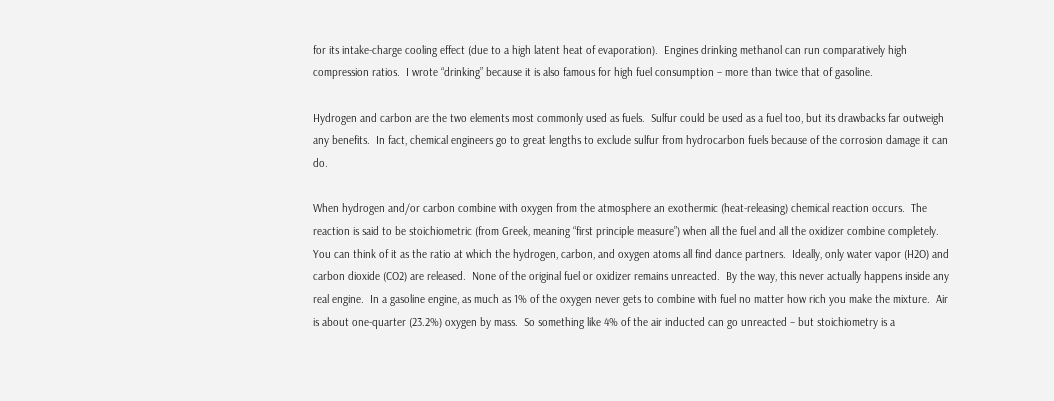for its intake-charge cooling effect (due to a high latent heat of evaporation).  Engines drinking methanol can run comparatively high compression ratios.  I wrote “drinking” because it is also famous for high fuel consumption – more than twice that of gasoline.

Hydrogen and carbon are the two elements most commonly used as fuels.  Sulfur could be used as a fuel too, but its drawbacks far outweigh any benefits.  In fact, chemical engineers go to great lengths to exclude sulfur from hydrocarbon fuels because of the corrosion damage it can do.

When hydrogen and/or carbon combine with oxygen from the atmosphere an exothermic (heat-releasing) chemical reaction occurs.  The reaction is said to be stoichiometric (from Greek, meaning “first principle measure”) when all the fuel and all the oxidizer combine completely.  You can think of it as the ratio at which the hydrogen, carbon, and oxygen atoms all find dance partners.  Ideally, only water vapor (H2O) and carbon dioxide (CO2) are released.  None of the original fuel or oxidizer remains unreacted.  By the way, this never actually happens inside any real engine.  In a gasoline engine, as much as 1% of the oxygen never gets to combine with fuel no matter how rich you make the mixture.  Air is about one-quarter (23.2%) oxygen by mass.  So something like 4% of the air inducted can go unreacted – but stoichiometry is a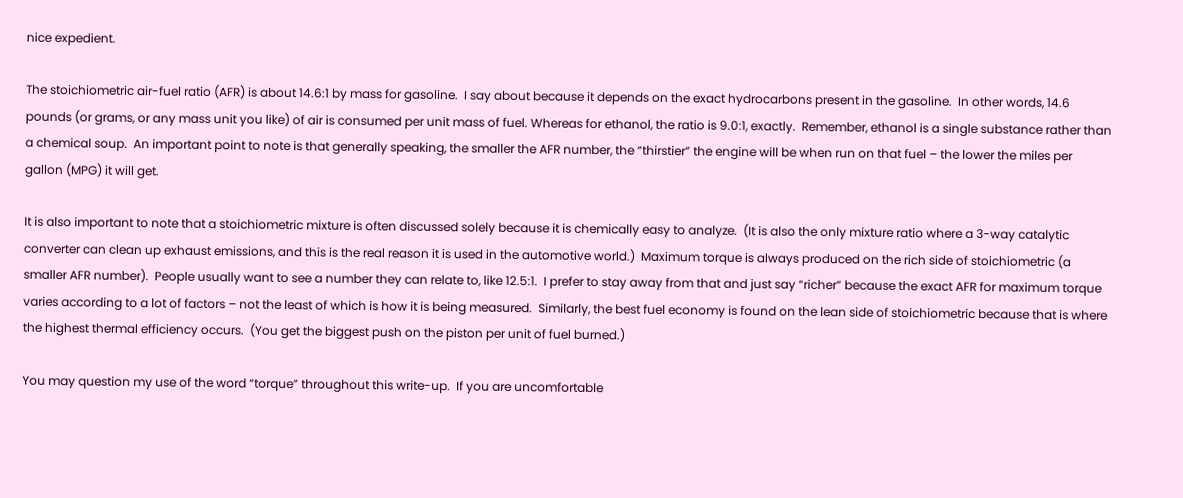nice expedient.

The stoichiometric air-fuel ratio (AFR) is about 14.6:1 by mass for gasoline.  I say about because it depends on the exact hydrocarbons present in the gasoline.  In other words, 14.6 pounds (or grams, or any mass unit you like) of air is consumed per unit mass of fuel. Whereas for ethanol, the ratio is 9.0:1, exactly.  Remember, ethanol is a single substance rather than a chemical soup.  An important point to note is that generally speaking, the smaller the AFR number, the “thirstier” the engine will be when run on that fuel – the lower the miles per gallon (MPG) it will get.

It is also important to note that a stoichiometric mixture is often discussed solely because it is chemically easy to analyze.  (It is also the only mixture ratio where a 3-way catalytic converter can clean up exhaust emissions, and this is the real reason it is used in the automotive world.)  Maximum torque is always produced on the rich side of stoichiometric (a smaller AFR number).  People usually want to see a number they can relate to, like 12.5:1.  I prefer to stay away from that and just say “richer” because the exact AFR for maximum torque varies according to a lot of factors – not the least of which is how it is being measured.  Similarly, the best fuel economy is found on the lean side of stoichiometric because that is where the highest thermal efficiency occurs.  (You get the biggest push on the piston per unit of fuel burned.)

You may question my use of the word “torque” throughout this write-up.  If you are uncomfortable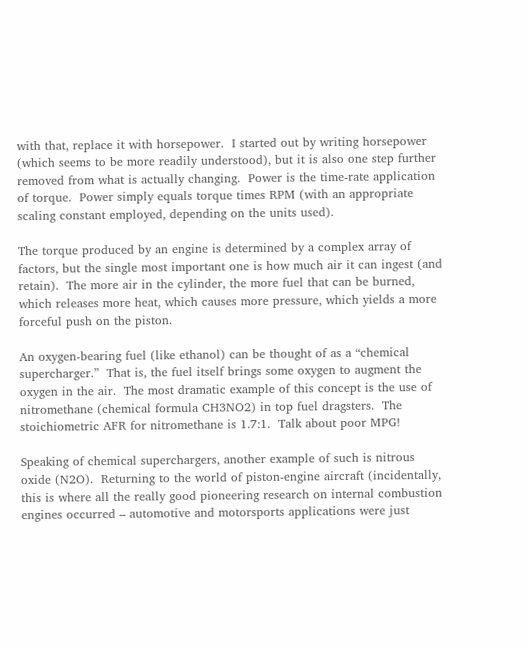with that, replace it with horsepower.  I started out by writing horsepower (which seems to be more readily understood), but it is also one step further removed from what is actually changing.  Power is the time-rate application of torque.  Power simply equals torque times RPM (with an appropriate scaling constant employed, depending on the units used).

The torque produced by an engine is determined by a complex array of factors, but the single most important one is how much air it can ingest (and retain).  The more air in the cylinder, the more fuel that can be burned, which releases more heat, which causes more pressure, which yields a more forceful push on the piston.

An oxygen-bearing fuel (like ethanol) can be thought of as a “chemical supercharger.”  That is, the fuel itself brings some oxygen to augment the oxygen in the air.  The most dramatic example of this concept is the use of nitromethane (chemical formula CH3NO2) in top fuel dragsters.  The stoichiometric AFR for nitromethane is 1.7:1.  Talk about poor MPG!

Speaking of chemical superchargers, another example of such is nitrous oxide (N2O).  Returning to the world of piston-engine aircraft (incidentally, this is where all the really good pioneering research on internal combustion engines occurred – automotive and motorsports applications were just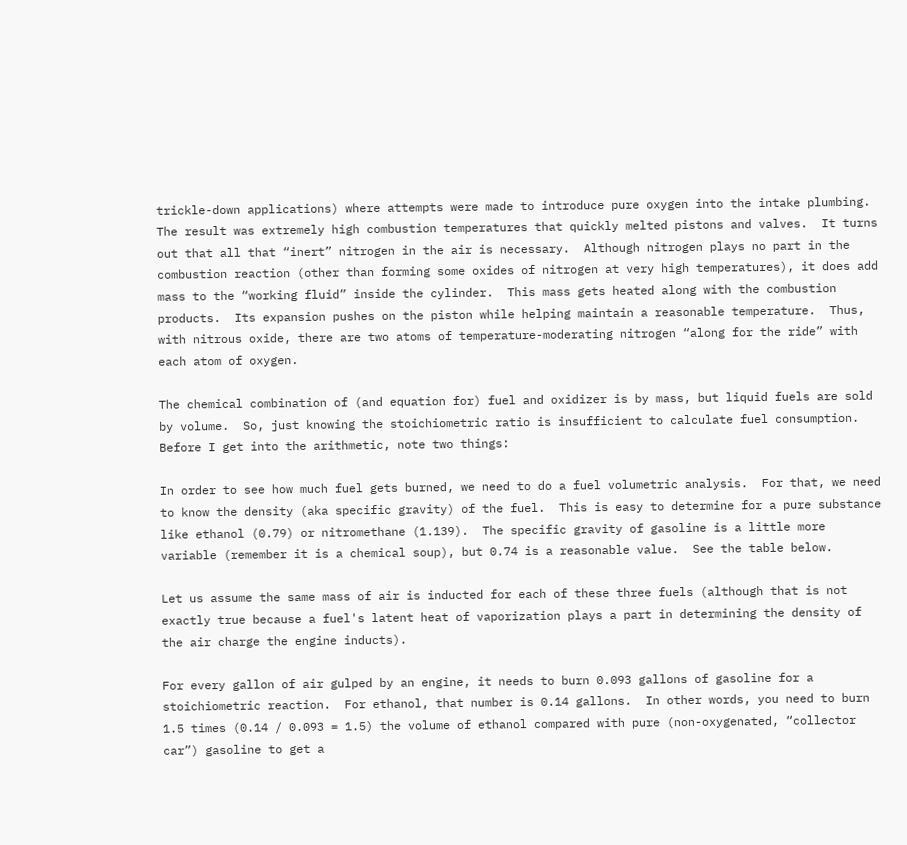trickle-down applications) where attempts were made to introduce pure oxygen into the intake plumbing.  The result was extremely high combustion temperatures that quickly melted pistons and valves.  It turns out that all that “inert” nitrogen in the air is necessary.  Although nitrogen plays no part in the combustion reaction (other than forming some oxides of nitrogen at very high temperatures), it does add mass to the “working fluid” inside the cylinder.  This mass gets heated along with the combustion products.  Its expansion pushes on the piston while helping maintain a reasonable temperature.  Thus, with nitrous oxide, there are two atoms of temperature-moderating nitrogen “along for the ride” with each atom of oxygen.

The chemical combination of (and equation for) fuel and oxidizer is by mass, but liquid fuels are sold by volume.  So, just knowing the stoichiometric ratio is insufficient to calculate fuel consumption.  Before I get into the arithmetic, note two things:

In order to see how much fuel gets burned, we need to do a fuel volumetric analysis.  For that, we need to know the density (aka specific gravity) of the fuel.  This is easy to determine for a pure substance like ethanol (0.79) or nitromethane (1.139).  The specific gravity of gasoline is a little more variable (remember it is a chemical soup), but 0.74 is a reasonable value.  See the table below.

Let us assume the same mass of air is inducted for each of these three fuels (although that is not exactly true because a fuel's latent heat of vaporization plays a part in determining the density of the air charge the engine inducts).

For every gallon of air gulped by an engine, it needs to burn 0.093 gallons of gasoline for a stoichiometric reaction.  For ethanol, that number is 0.14 gallons.  In other words, you need to burn 1.5 times (0.14 / 0.093 = 1.5) the volume of ethanol compared with pure (non-oxygenated, “collector car”) gasoline to get a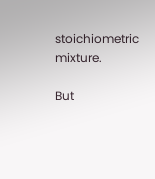stoichiometric mixture.

But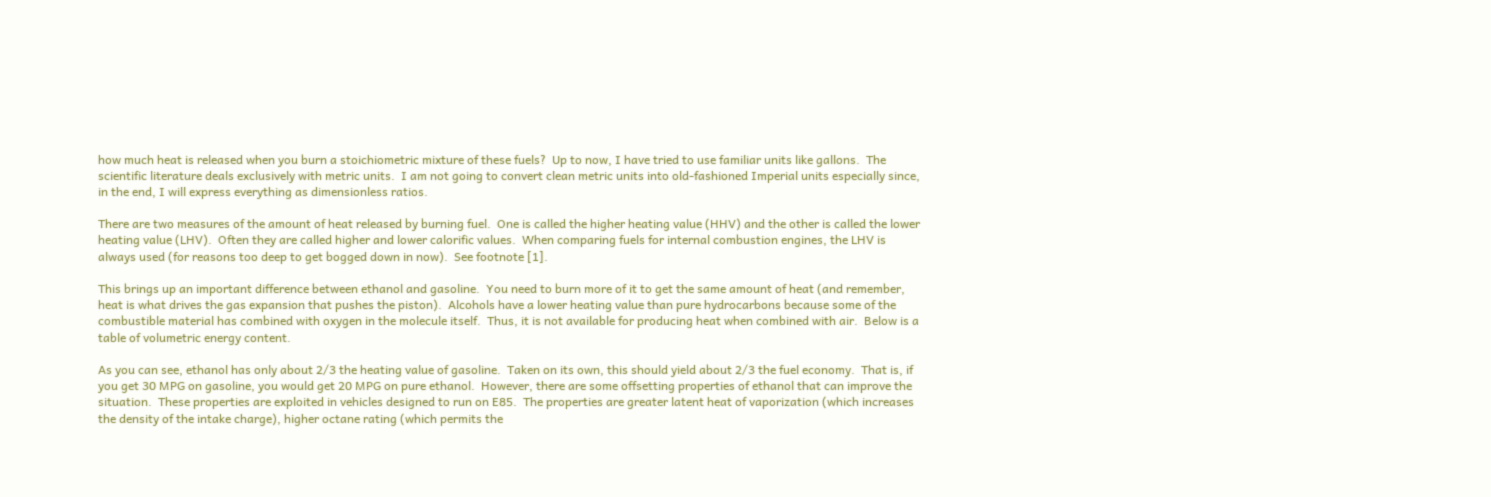how much heat is released when you burn a stoichiometric mixture of these fuels?  Up to now, I have tried to use familiar units like gallons.  The scientific literature deals exclusively with metric units.  I am not going to convert clean metric units into old-fashioned Imperial units especially since, in the end, I will express everything as dimensionless ratios.

There are two measures of the amount of heat released by burning fuel.  One is called the higher heating value (HHV) and the other is called the lower heating value (LHV).  Often they are called higher and lower calorific values.  When comparing fuels for internal combustion engines, the LHV is always used (for reasons too deep to get bogged down in now).  See footnote [1].

This brings up an important difference between ethanol and gasoline.  You need to burn more of it to get the same amount of heat (and remember, heat is what drives the gas expansion that pushes the piston).  Alcohols have a lower heating value than pure hydrocarbons because some of the combustible material has combined with oxygen in the molecule itself.  Thus, it is not available for producing heat when combined with air.  Below is a table of volumetric energy content.

As you can see, ethanol has only about 2/3 the heating value of gasoline.  Taken on its own, this should yield about 2/3 the fuel economy.  That is, if you get 30 MPG on gasoline, you would get 20 MPG on pure ethanol.  However, there are some offsetting properties of ethanol that can improve the situation.  These properties are exploited in vehicles designed to run on E85.  The properties are greater latent heat of vaporization (which increases the density of the intake charge), higher octane rating (which permits the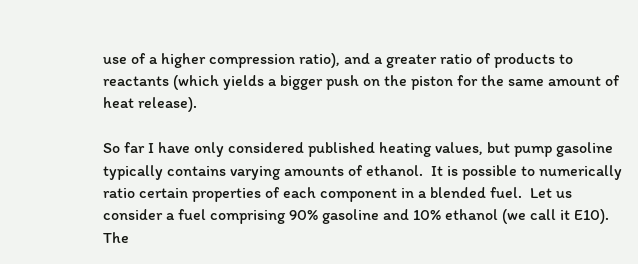use of a higher compression ratio), and a greater ratio of products to reactants (which yields a bigger push on the piston for the same amount of heat release).

So far I have only considered published heating values, but pump gasoline typically contains varying amounts of ethanol.  It is possible to numerically ratio certain properties of each component in a blended fuel.  Let us consider a fuel comprising 90% gasoline and 10% ethanol (we call it E10).  The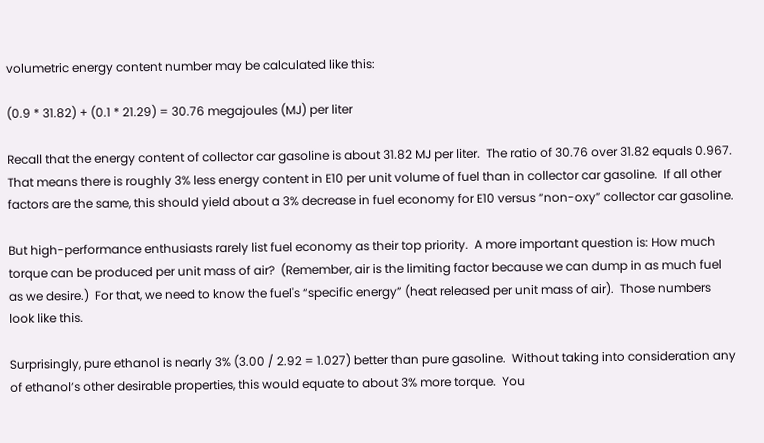volumetric energy content number may be calculated like this:

(0.9 * 31.82) + (0.1 * 21.29) = 30.76 megajoules (MJ) per liter

Recall that the energy content of collector car gasoline is about 31.82 MJ per liter.  The ratio of 30.76 over 31.82 equals 0.967.  That means there is roughly 3% less energy content in E10 per unit volume of fuel than in collector car gasoline.  If all other factors are the same, this should yield about a 3% decrease in fuel economy for E10 versus “non-oxy” collector car gasoline.

But high-performance enthusiasts rarely list fuel economy as their top priority.  A more important question is: How much torque can be produced per unit mass of air?  (Remember, air is the limiting factor because we can dump in as much fuel as we desire.)  For that, we need to know the fuel's “specific energy” (heat released per unit mass of air).  Those numbers look like this.

Surprisingly, pure ethanol is nearly 3% (3.00 / 2.92 = 1.027) better than pure gasoline.  Without taking into consideration any of ethanol’s other desirable properties, this would equate to about 3% more torque.  You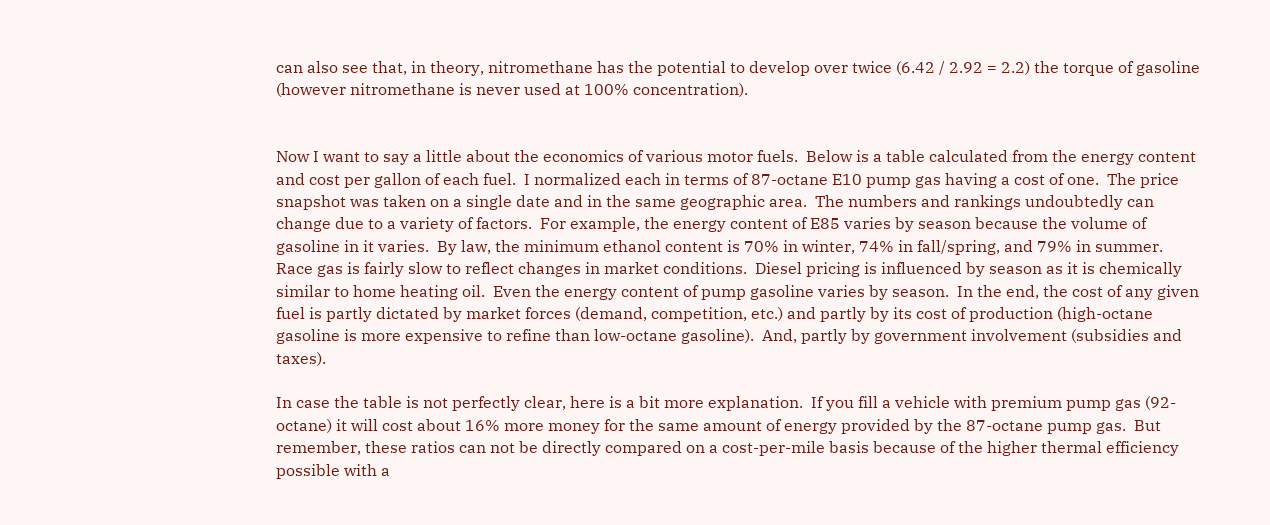can also see that, in theory, nitromethane has the potential to develop over twice (6.42 / 2.92 = 2.2) the torque of gasoline (however nitromethane is never used at 100% concentration).


Now I want to say a little about the economics of various motor fuels.  Below is a table calculated from the energy content and cost per gallon of each fuel.  I normalized each in terms of 87-octane E10 pump gas having a cost of one.  The price snapshot was taken on a single date and in the same geographic area.  The numbers and rankings undoubtedly can change due to a variety of factors.  For example, the energy content of E85 varies by season because the volume of gasoline in it varies.  By law, the minimum ethanol content is 70% in winter, 74% in fall/spring, and 79% in summer.  Race gas is fairly slow to reflect changes in market conditions.  Diesel pricing is influenced by season as it is chemically similar to home heating oil.  Even the energy content of pump gasoline varies by season.  In the end, the cost of any given fuel is partly dictated by market forces (demand, competition, etc.) and partly by its cost of production (high-octane gasoline is more expensive to refine than low-octane gasoline).  And, partly by government involvement (subsidies and taxes).

In case the table is not perfectly clear, here is a bit more explanation.  If you fill a vehicle with premium pump gas (92-octane) it will cost about 16% more money for the same amount of energy provided by the 87-octane pump gas.  But remember, these ratios can not be directly compared on a cost-per-mile basis because of the higher thermal efficiency possible with a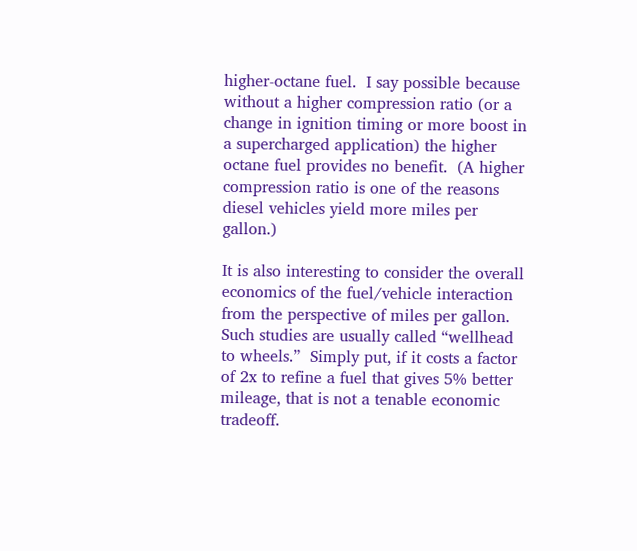higher-octane fuel.  I say possible because without a higher compression ratio (or a change in ignition timing or more boost in a supercharged application) the higher octane fuel provides no benefit.  (A higher compression ratio is one of the reasons diesel vehicles yield more miles per gallon.)

It is also interesting to consider the overall economics of the fuel/vehicle interaction from the perspective of miles per gallon.  Such studies are usually called “wellhead to wheels.”  Simply put, if it costs a factor of 2x to refine a fuel that gives 5% better mileage, that is not a tenable economic tradeoff.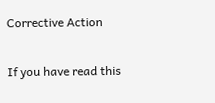Corrective Action

If you have read this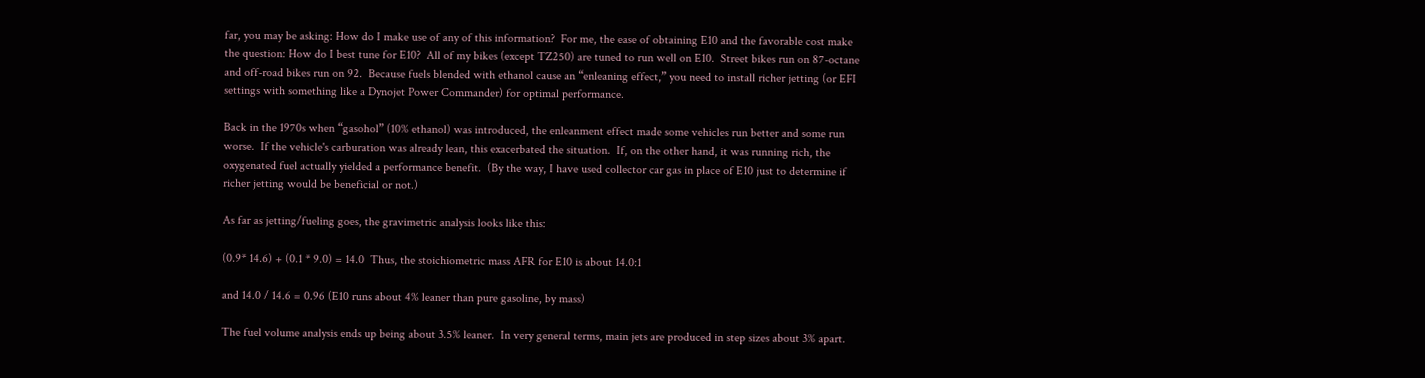far, you may be asking: How do I make use of any of this information?  For me, the ease of obtaining E10 and the favorable cost make the question: How do I best tune for E10?  All of my bikes (except TZ250) are tuned to run well on E10.  Street bikes run on 87-octane and off-road bikes run on 92.  Because fuels blended with ethanol cause an “enleaning effect,” you need to install richer jetting (or EFI settings with something like a Dynojet Power Commander) for optimal performance.

Back in the 1970s when “gasohol” (10% ethanol) was introduced, the enleanment effect made some vehicles run better and some run worse.  If the vehicle's carburation was already lean, this exacerbated the situation.  If, on the other hand, it was running rich, the oxygenated fuel actually yielded a performance benefit.  (By the way, I have used collector car gas in place of E10 just to determine if richer jetting would be beneficial or not.)

As far as jetting/fueling goes, the gravimetric analysis looks like this:

(0.9* 14.6) + (0.1 * 9.0) = 14.0  Thus, the stoichiometric mass AFR for E10 is about 14.0:1

and 14.0 / 14.6 = 0.96 (E10 runs about 4% leaner than pure gasoline, by mass)

The fuel volume analysis ends up being about 3.5% leaner.  In very general terms, main jets are produced in step sizes about 3% apart.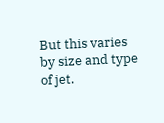But this varies by size and type of jet.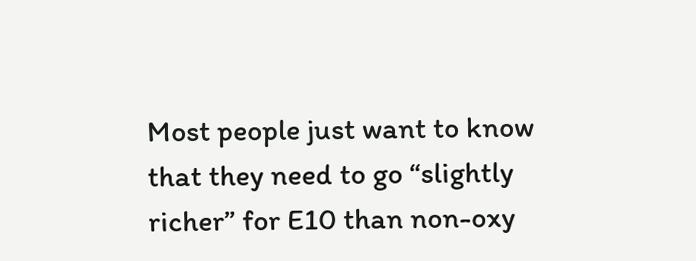Most people just want to know that they need to go “slightly richer” for E10 than non-oxy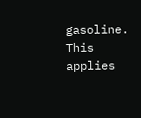gasoline.  This applies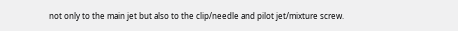not only to the main jet but also to the clip/needle and pilot jet/mixture screw.